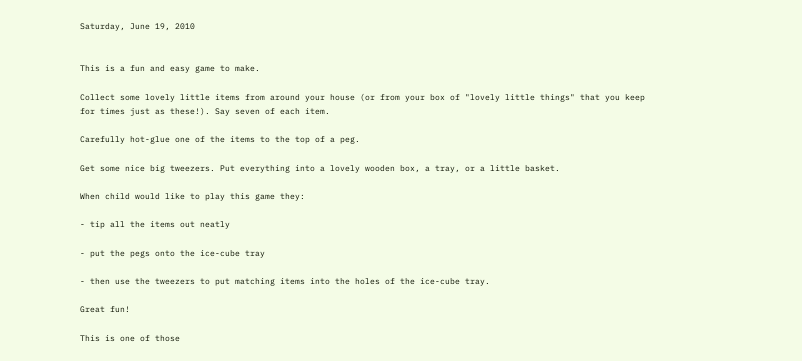Saturday, June 19, 2010


This is a fun and easy game to make.

Collect some lovely little items from around your house (or from your box of "lovely little things" that you keep for times just as these!). Say seven of each item.

Carefully hot-glue one of the items to the top of a peg.

Get some nice big tweezers. Put everything into a lovely wooden box, a tray, or a little basket.

When child would like to play this game they:

- tip all the items out neatly

- put the pegs onto the ice-cube tray

- then use the tweezers to put matching items into the holes of the ice-cube tray.

Great fun!

This is one of those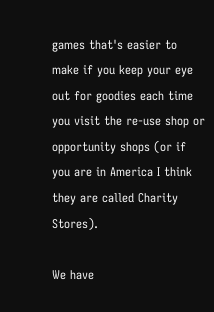games that's easier to make if you keep your eye out for goodies each time you visit the re-use shop or opportunity shops (or if you are in America I think they are called Charity Stores).

We have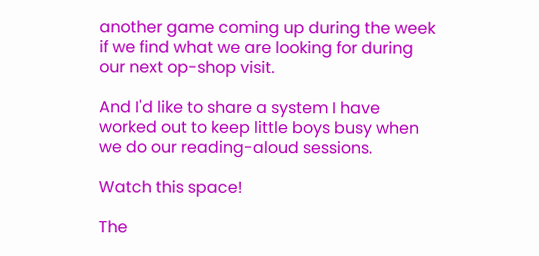another game coming up during the week if we find what we are looking for during our next op-shop visit.

And I'd like to share a system I have worked out to keep little boys busy when we do our reading-aloud sessions.

Watch this space!

The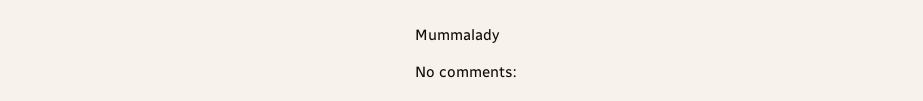Mummalady

No comments: